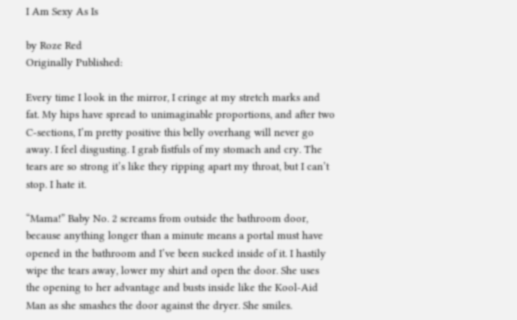I Am Sexy As Is

by Roze Red
Originally Published:

Every time I look in the mirror, I cringe at my stretch marks and fat. My hips have spread to unimaginable proportions, and after two C-sections, I’m pretty positive this belly overhang will never go away. I feel disgusting. I grab fistfuls of my stomach and cry. The tears are so strong it’s like they ripping apart my throat, but I can’t stop. I hate it.

“Mama!” Baby No. 2 screams from outside the bathroom door, because anything longer than a minute means a portal must have opened in the bathroom and I’ve been sucked inside of it. I hastily wipe the tears away, lower my shirt and open the door. She uses the opening to her advantage and busts inside like the Kool-Aid Man as she smashes the door against the dryer. She smiles.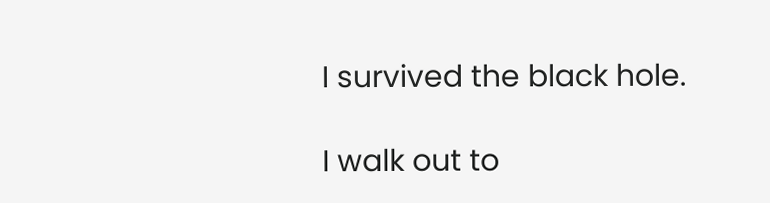I survived the black hole.

I walk out to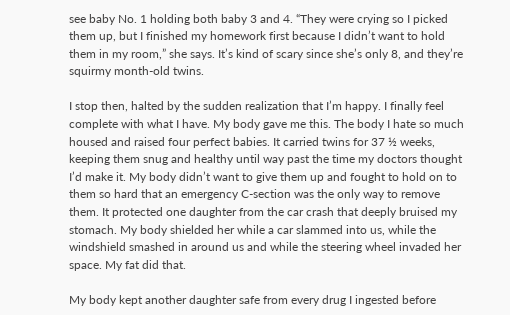see baby No. 1 holding both baby 3 and 4. “They were crying so I picked them up, but I finished my homework first because I didn’t want to hold them in my room,” she says. It’s kind of scary since she’s only 8, and they’re squirmy month-old twins.

I stop then, halted by the sudden realization that I’m happy. I finally feel complete with what I have. My body gave me this. The body I hate so much housed and raised four perfect babies. It carried twins for 37 ½ weeks, keeping them snug and healthy until way past the time my doctors thought I’d make it. My body didn’t want to give them up and fought to hold on to them so hard that an emergency C-section was the only way to remove them. It protected one daughter from the car crash that deeply bruised my stomach. My body shielded her while a car slammed into us, while the windshield smashed in around us and while the steering wheel invaded her space. My fat did that.

My body kept another daughter safe from every drug I ingested before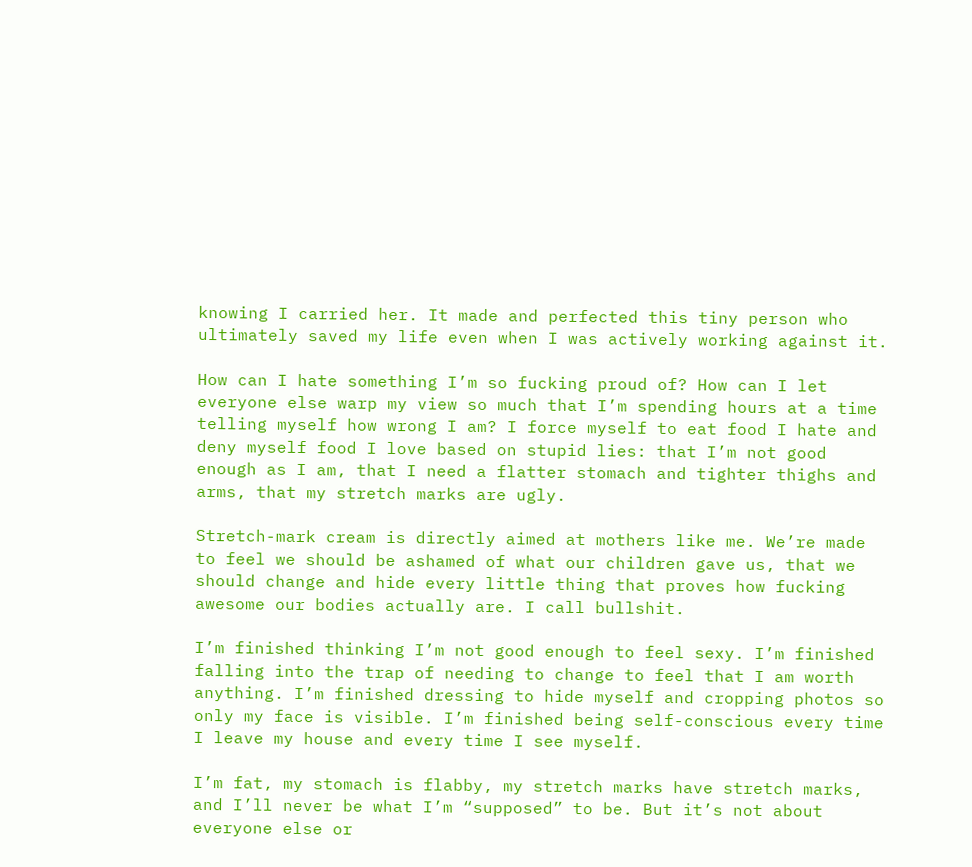knowing I carried her. It made and perfected this tiny person who ultimately saved my life even when I was actively working against it.

How can I hate something I’m so fucking proud of? How can I let everyone else warp my view so much that I’m spending hours at a time telling myself how wrong I am? I force myself to eat food I hate and deny myself food I love based on stupid lies: that I’m not good enough as I am, that I need a flatter stomach and tighter thighs and arms, that my stretch marks are ugly.

Stretch-mark cream is directly aimed at mothers like me. We’re made to feel we should be ashamed of what our children gave us, that we should change and hide every little thing that proves how fucking awesome our bodies actually are. I call bullshit.

I’m finished thinking I’m not good enough to feel sexy. I’m finished falling into the trap of needing to change to feel that I am worth anything. I’m finished dressing to hide myself and cropping photos so only my face is visible. I’m finished being self-conscious every time I leave my house and every time I see myself.

I’m fat, my stomach is flabby, my stretch marks have stretch marks, and I’ll never be what I’m “supposed” to be. But it’s not about everyone else or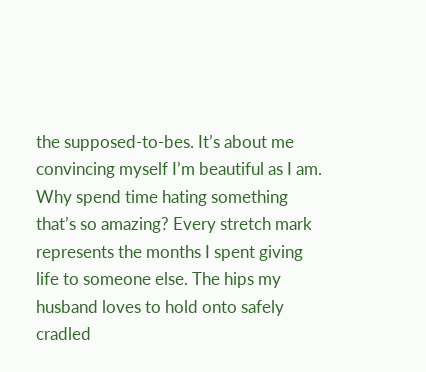the supposed-to-bes. It’s about me convincing myself I’m beautiful as I am. Why spend time hating something that’s so amazing? Every stretch mark represents the months I spent giving life to someone else. The hips my husband loves to hold onto safely cradled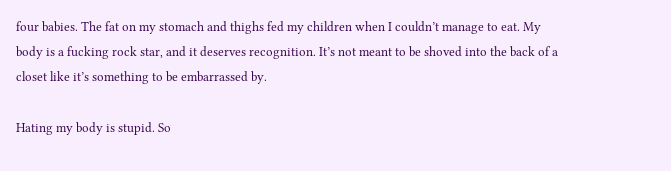four babies. The fat on my stomach and thighs fed my children when I couldn’t manage to eat. My body is a fucking rock star, and it deserves recognition. It’s not meant to be shoved into the back of a closet like it’s something to be embarrassed by.

Hating my body is stupid. So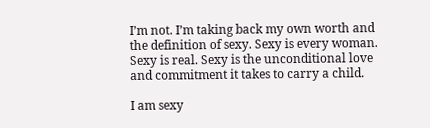I’m not. I’m taking back my own worth and the definition of sexy. Sexy is every woman. Sexy is real. Sexy is the unconditional love and commitment it takes to carry a child.

I am sexy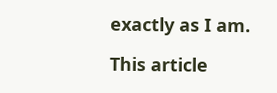exactly as I am.

This article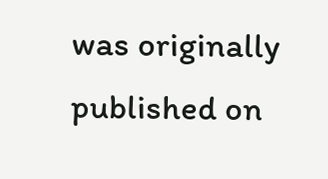was originally published on